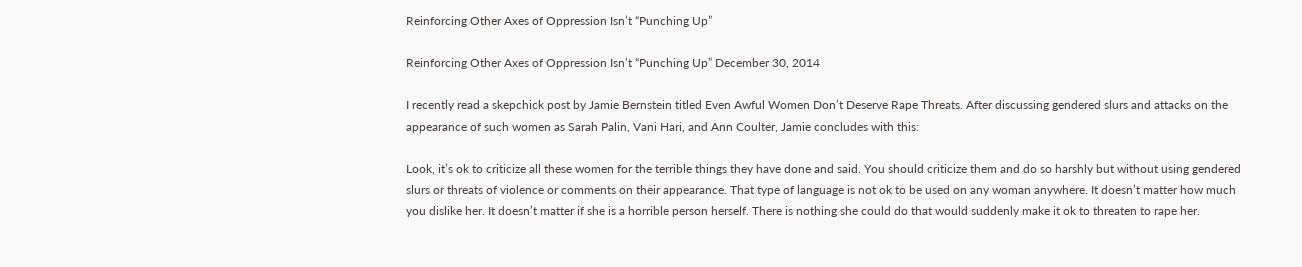Reinforcing Other Axes of Oppression Isn’t “Punching Up”

Reinforcing Other Axes of Oppression Isn’t “Punching Up” December 30, 2014

I recently read a skepchick post by Jamie Bernstein titled Even Awful Women Don’t Deserve Rape Threats. After discussing gendered slurs and attacks on the appearance of such women as Sarah Palin, Vani Hari, and Ann Coulter, Jamie concludes with this:

Look, it’s ok to criticize all these women for the terrible things they have done and said. You should criticize them and do so harshly but without using gendered slurs or threats of violence or comments on their appearance. That type of language is not ok to be used on any woman anywhere. It doesn’t matter how much you dislike her. It doesn’t matter if she is a horrible person herself. There is nothing she could do that would suddenly make it ok to threaten to rape her.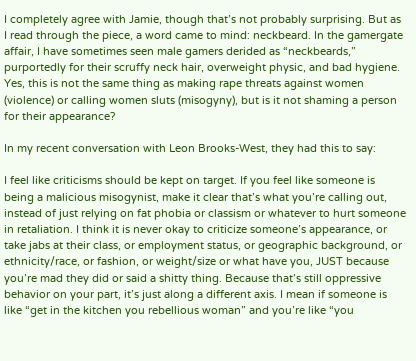I completely agree with Jamie, though that’s not probably surprising. But as I read through the piece, a word came to mind: neckbeard. In the gamergate affair, I have sometimes seen male gamers derided as “neckbeards,” purportedly for their scruffy neck hair, overweight physic, and bad hygiene. Yes, this is not the same thing as making rape threats against women (violence) or calling women sluts (misogyny), but is it not shaming a person for their appearance?

In my recent conversation with Leon Brooks-West, they had this to say:

I feel like criticisms should be kept on target. If you feel like someone is being a malicious misogynist, make it clear that’s what you’re calling out, instead of just relying on fat phobia or classism or whatever to hurt someone in retaliation. I think it is never okay to criticize someone’s appearance, or take jabs at their class, or employment status, or geographic background, or ethnicity/race, or fashion, or weight/size or what have you, JUST because you’re mad they did or said a shitty thing. Because that’s still oppressive behavior on your part, it’s just along a different axis. I mean if someone is like “get in the kitchen you rebellious woman” and you’re like “you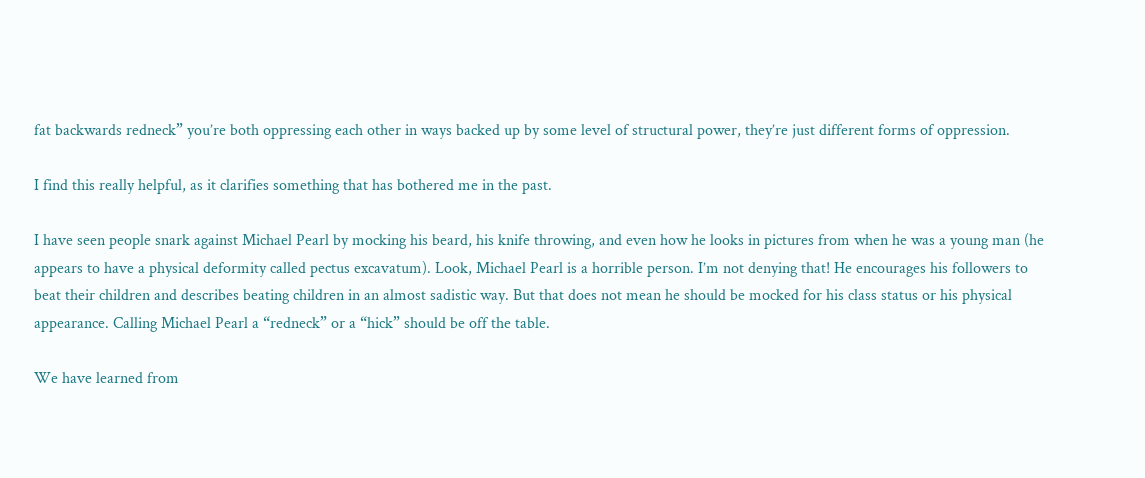fat backwards redneck” you’re both oppressing each other in ways backed up by some level of structural power, they’re just different forms of oppression.

I find this really helpful, as it clarifies something that has bothered me in the past.

I have seen people snark against Michael Pearl by mocking his beard, his knife throwing, and even how he looks in pictures from when he was a young man (he appears to have a physical deformity called pectus excavatum). Look, Michael Pearl is a horrible person. I’m not denying that! He encourages his followers to beat their children and describes beating children in an almost sadistic way. But that does not mean he should be mocked for his class status or his physical appearance. Calling Michael Pearl a “redneck” or a “hick” should be off the table.

We have learned from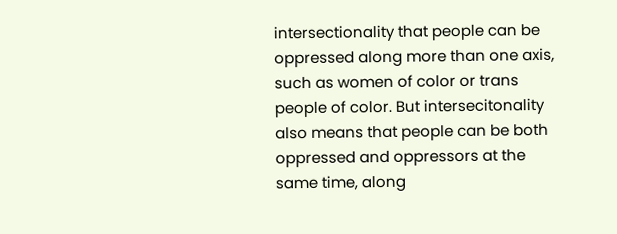intersectionality that people can be oppressed along more than one axis, such as women of color or trans people of color. But intersecitonality also means that people can be both oppressed and oppressors at the same time, along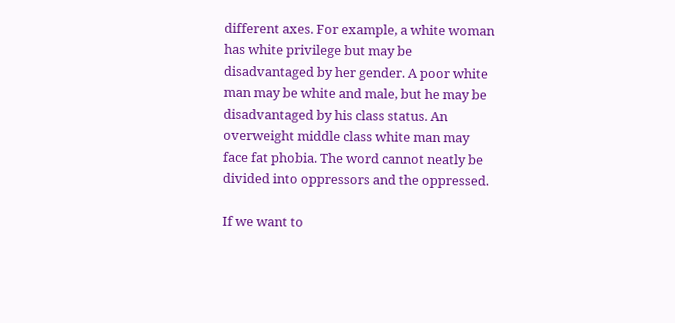different axes. For example, a white woman has white privilege but may be disadvantaged by her gender. A poor white man may be white and male, but he may be disadvantaged by his class status. An overweight middle class white man may face fat phobia. The word cannot neatly be divided into oppressors and the oppressed.

If we want to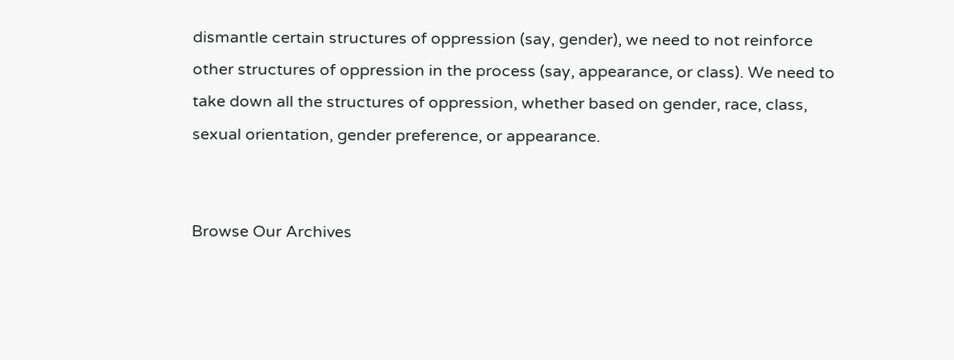dismantle certain structures of oppression (say, gender), we need to not reinforce other structures of oppression in the process (say, appearance, or class). We need to take down all the structures of oppression, whether based on gender, race, class, sexual orientation, gender preference, or appearance.


Browse Our Archives